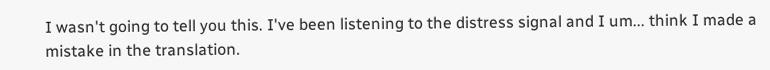I wasn't going to tell you this. I've been listening to the distress signal and I um... think I made a mistake in the translation.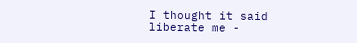I thought it said liberate me -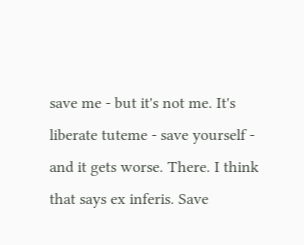save me - but it's not me. It's liberate tuteme - save yourself - and it gets worse. There. I think that says ex inferis. Save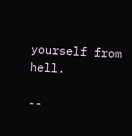yourself from hell.

--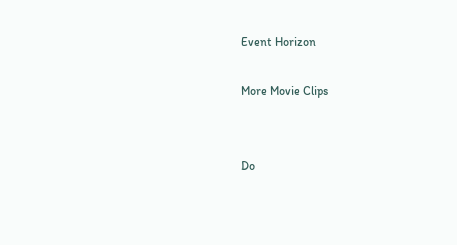Event Horizon

More Movie Clips


Do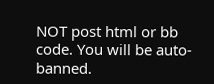NOT post html or bb code. You will be auto-banned.